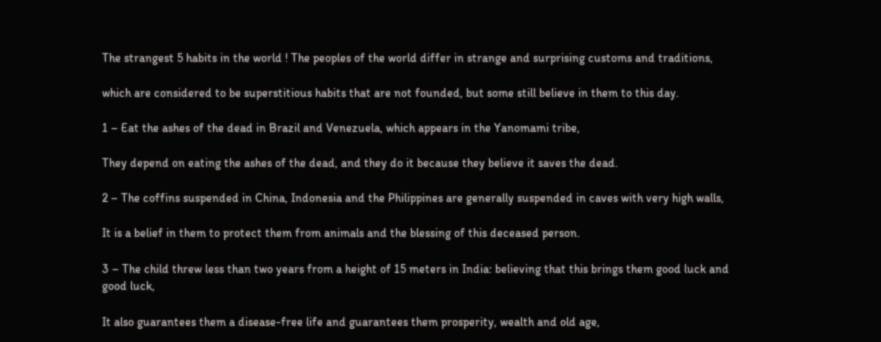The strangest 5 habits in the world ! The peoples of the world differ in strange and surprising customs and traditions,

which are considered to be superstitious habits that are not founded, but some still believe in them to this day.

1 – Eat the ashes of the dead in Brazil and Venezuela, which appears in the Yanomami tribe,

They depend on eating the ashes of the dead, and they do it because they believe it saves the dead.

2 – The coffins suspended in China, Indonesia and the Philippines are generally suspended in caves with very high walls,

It is a belief in them to protect them from animals and the blessing of this deceased person.

3 – The child threw less than two years from a height of 15 meters in India: believing that this brings them good luck and good luck,

It also guarantees them a disease-free life and guarantees them prosperity, wealth and old age,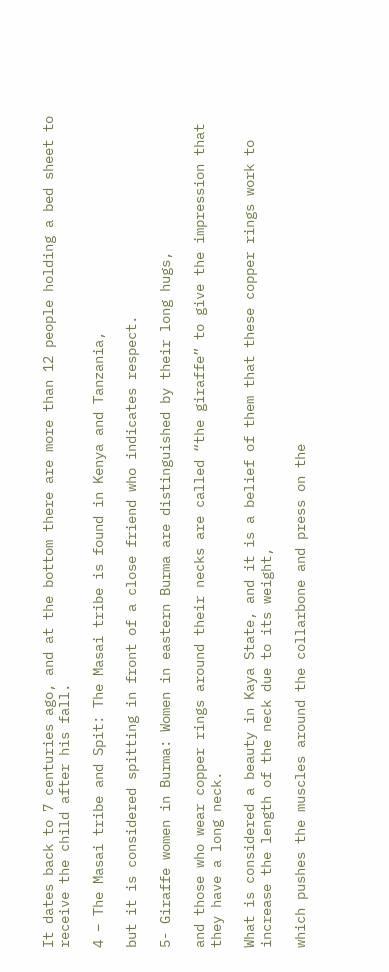It dates back to 7 centuries ago, and at the bottom there are more than 12 people holding a bed sheet to receive the child after his fall.

4 – The Masai tribe and Spit: The Masai tribe is found in Kenya and Tanzania,

but it is considered spitting in front of a close friend who indicates respect.

5- Giraffe women in Burma: Women in eastern Burma are distinguished by their long hugs,

and those who wear copper rings around their necks are called “the giraffe” to give the impression that they have a long neck.

What is considered a beauty in Kaya State, and it is a belief of them that these copper rings work to increase the length of the neck due to its weight,

which pushes the muscles around the collarbone and press on the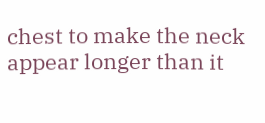chest to make the neck appear longer than it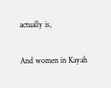actually is,

And women in Kayah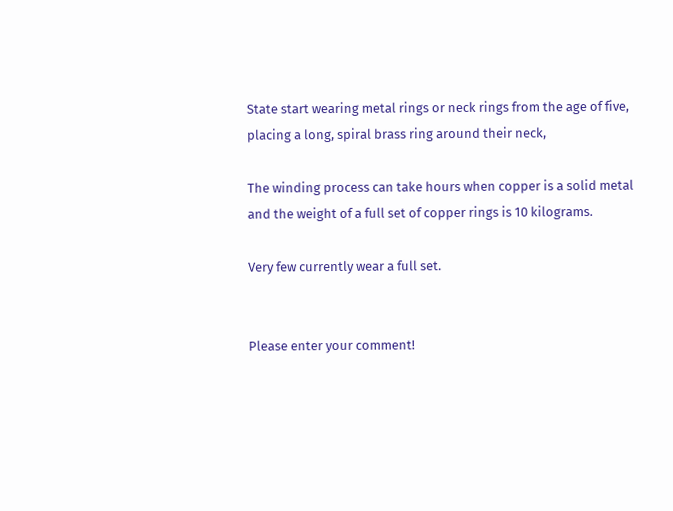State start wearing metal rings or neck rings from the age of five, placing a long, spiral brass ring around their neck,

The winding process can take hours when copper is a solid metal and the weight of a full set of copper rings is 10 kilograms.

Very few currently wear a full set.


Please enter your comment!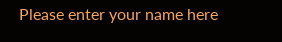Please enter your name here